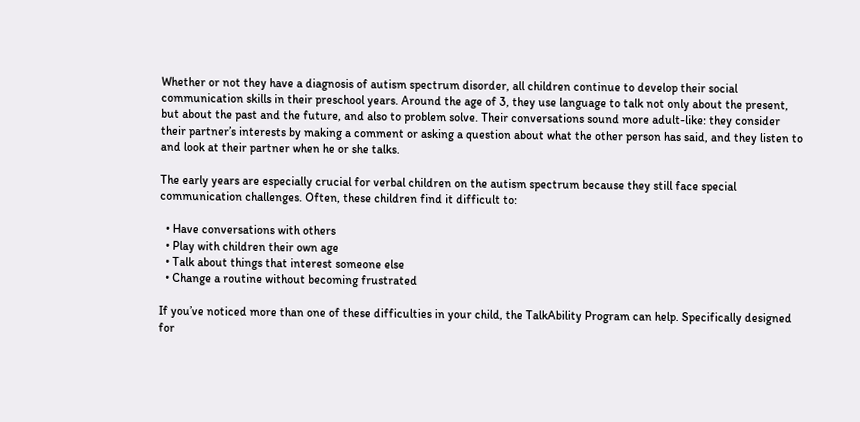Whether or not they have a diagnosis of autism spectrum disorder, all children continue to develop their social communication skills in their preschool years. Around the age of 3, they use language to talk not only about the present, but about the past and the future, and also to problem solve. Their conversations sound more adult-like: they consider their partner’s interests by making a comment or asking a question about what the other person has said, and they listen to and look at their partner when he or she talks.

The early years are especially crucial for verbal children on the autism spectrum because they still face special communication challenges. Often, these children find it difficult to:

  • Have conversations with others
  • Play with children their own age
  • Talk about things that interest someone else
  • Change a routine without becoming frustrated

If you’ve noticed more than one of these difficulties in your child, the TalkAbility Program can help. Specifically designed for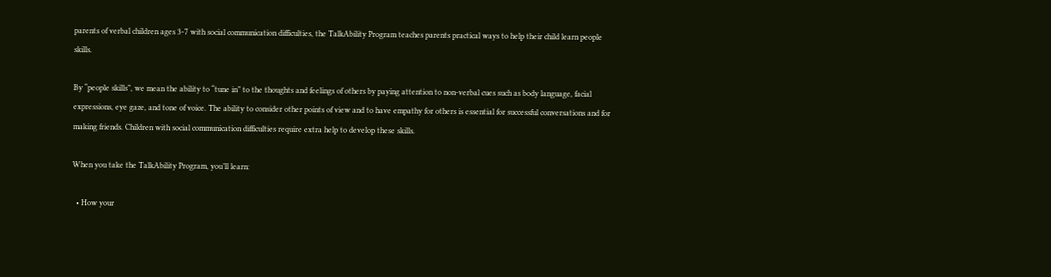parents of verbal children ages 3-7 with social communication difficulties, the TalkAbility Program teaches parents practical ways to help their child learn people skills.

By “people skills”, we mean the ability to “tune in” to the thoughts and feelings of others by paying attention to non-verbal cues such as body language, facial expressions, eye gaze, and tone of voice. The ability to consider other points of view and to have empathy for others is essential for successful conversations and for making friends. Children with social communication difficulties require extra help to develop these skills.

When you take the TalkAbility Program, you’ll learn:

  • How your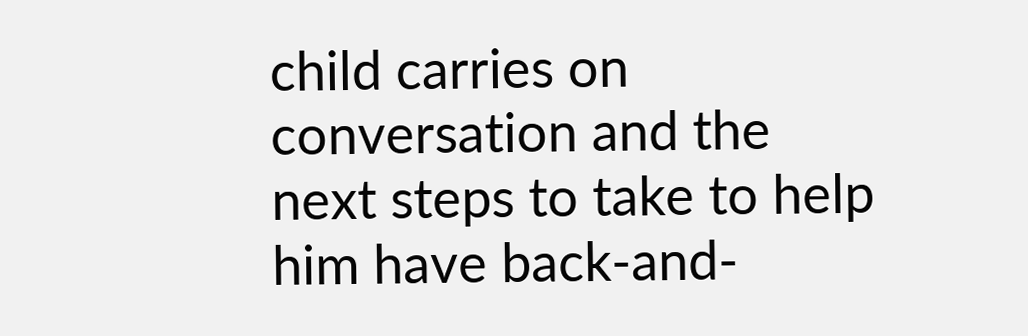child carries on conversation and the next steps to take to help him have back-and-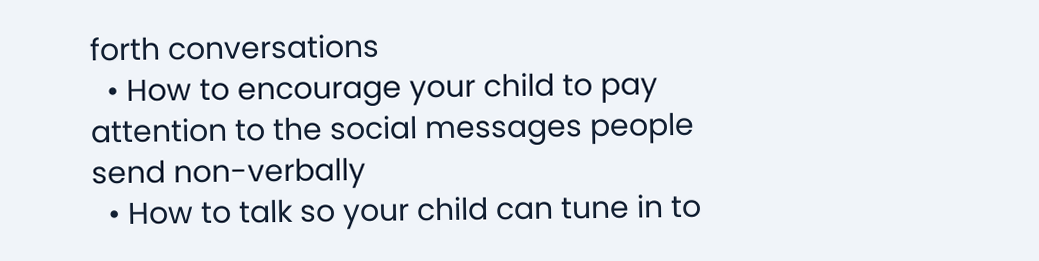forth conversations
  • How to encourage your child to pay attention to the social messages people send non-verbally
  • How to talk so your child can tune in to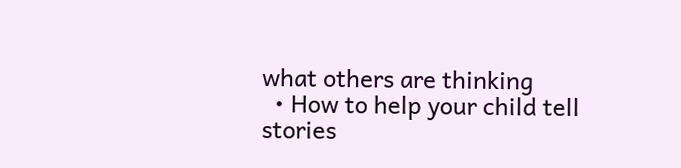what others are thinking
  • How to help your child tell stories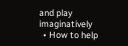and play imaginatively
  • How to help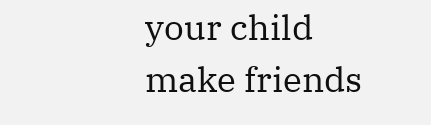your child make friends